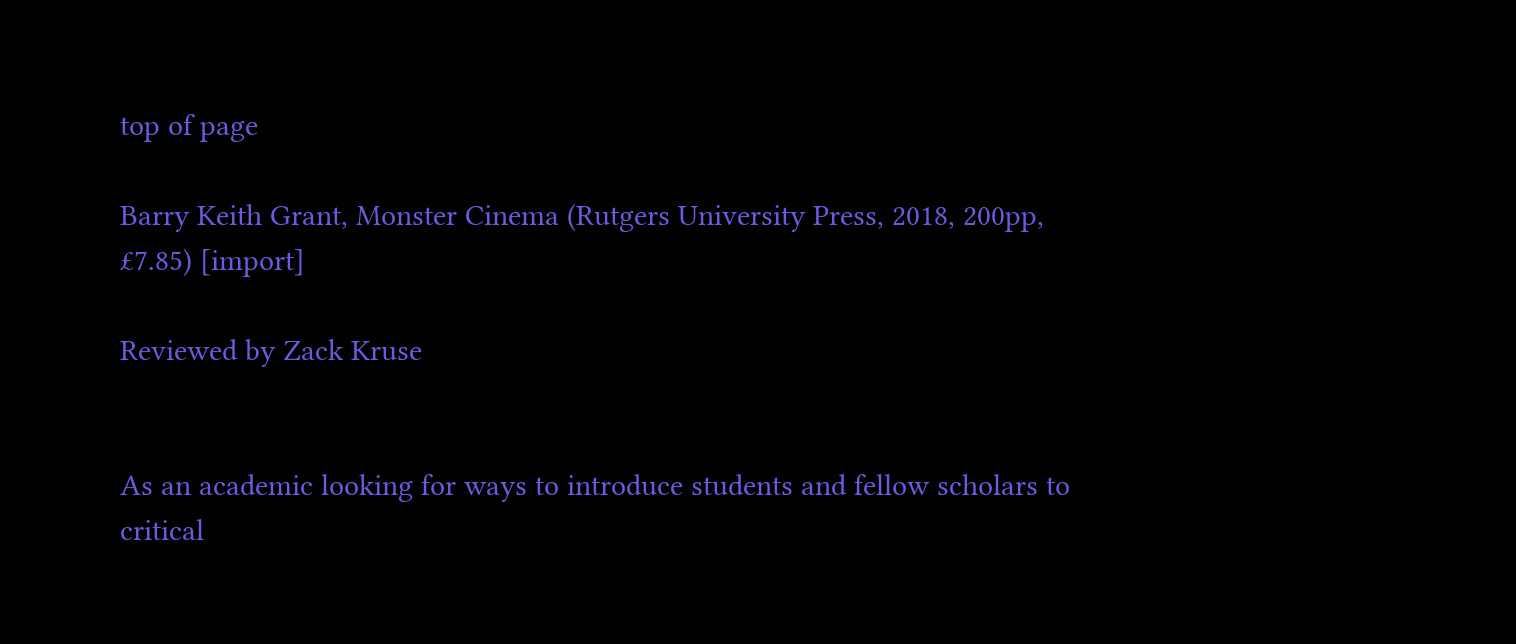top of page

Barry Keith Grant, Monster Cinema (Rutgers University Press, 2018, 200pp, £7.85) [import]

Reviewed by Zack Kruse


As an academic looking for ways to introduce students and fellow scholars to critical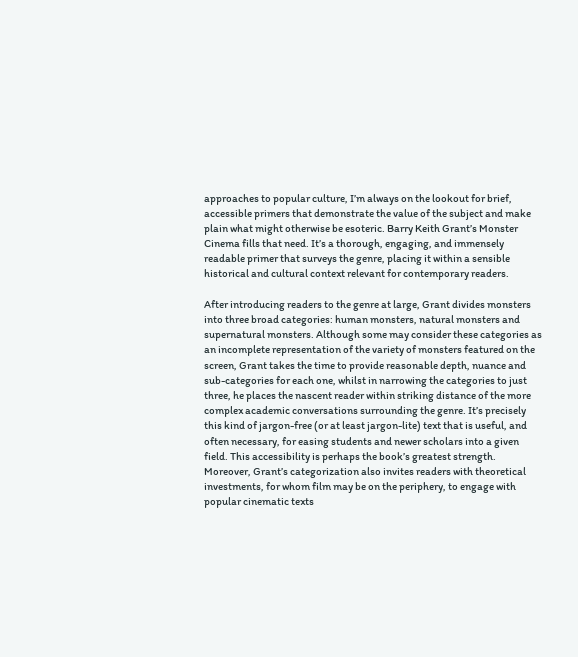approaches to popular culture, I’m always on the lookout for brief, accessible primers that demonstrate the value of the subject and make plain what might otherwise be esoteric. Barry Keith Grant’s Monster Cinema fills that need. It’s a thorough, engaging, and immensely readable primer that surveys the genre, placing it within a sensible historical and cultural context relevant for contemporary readers.

After introducing readers to the genre at large, Grant divides monsters into three broad categories: human monsters, natural monsters and supernatural monsters. Although some may consider these categories as an incomplete representation of the variety of monsters featured on the screen, Grant takes the time to provide reasonable depth, nuance and sub-categories for each one, whilst in narrowing the categories to just three, he places the nascent reader within striking distance of the more complex academic conversations surrounding the genre. It’s precisely this kind of jargon-free (or at least jargon-lite) text that is useful, and often necessary, for easing students and newer scholars into a given field. This accessibility is perhaps the book’s greatest strength. Moreover, Grant’s categorization also invites readers with theoretical investments, for whom film may be on the periphery, to engage with popular cinematic texts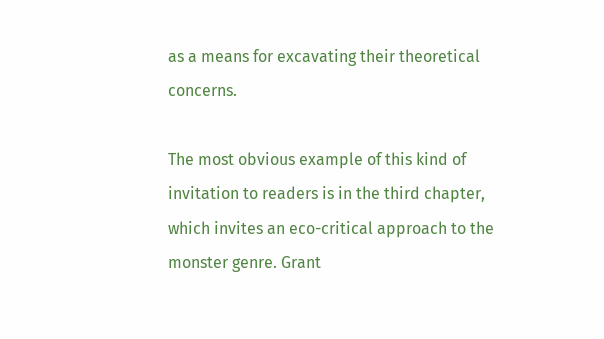as a means for excavating their theoretical concerns.

The most obvious example of this kind of invitation to readers is in the third chapter, which invites an eco-critical approach to the monster genre. Grant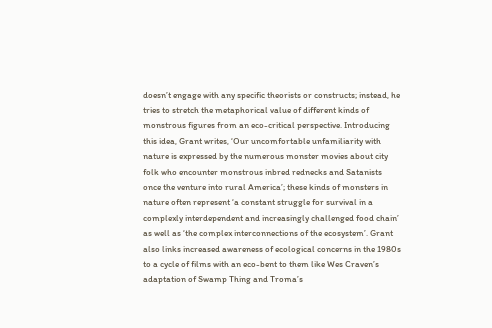doesn’t engage with any specific theorists or constructs; instead, he tries to stretch the metaphorical value of different kinds of monstrous figures from an eco-critical perspective. Introducing this idea, Grant writes, ‘Our uncomfortable unfamiliarity with nature is expressed by the numerous monster movies about city folk who encounter monstrous inbred rednecks and Satanists once the venture into rural America’; these kinds of monsters in nature often represent ‘a constant struggle for survival in a complexly interdependent and increasingly challenged food chain’ as well as ‘the complex interconnections of the ecosystem’. Grant also links increased awareness of ecological concerns in the 1980s to a cycle of films with an eco-bent to them like Wes Craven’s adaptation of Swamp Thing and Troma’s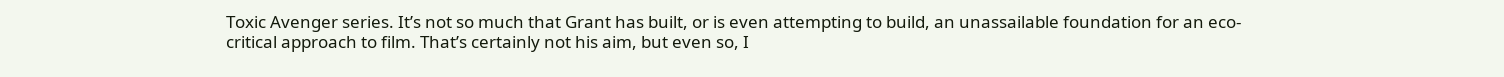Toxic Avenger series. It’s not so much that Grant has built, or is even attempting to build, an unassailable foundation for an eco-critical approach to film. That’s certainly not his aim, but even so, I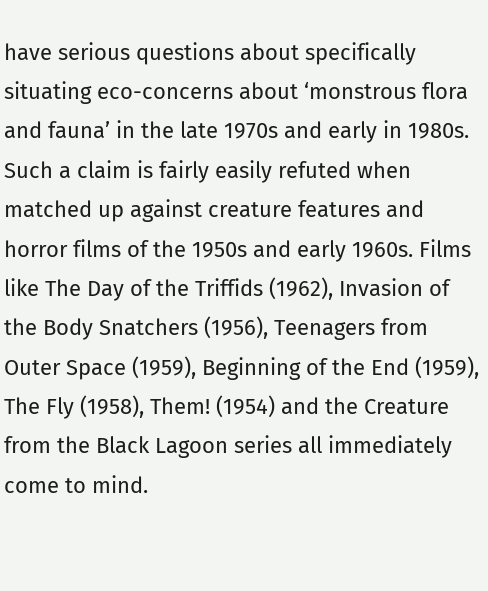have serious questions about specifically situating eco-concerns about ‘monstrous flora and fauna’ in the late 1970s and early in 1980s. Such a claim is fairly easily refuted when matched up against creature features and horror films of the 1950s and early 1960s. Films like The Day of the Triffids (1962), Invasion of the Body Snatchers (1956), Teenagers from Outer Space (1959), Beginning of the End (1959), The Fly (1958), Them! (1954) and the Creature from the Black Lagoon series all immediately come to mind.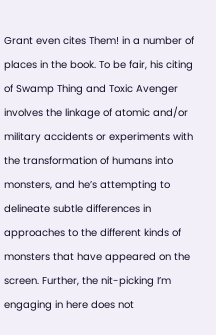Grant even cites Them! in a number of places in the book. To be fair, his citing of Swamp Thing and Toxic Avenger involves the linkage of atomic and/or military accidents or experiments with the transformation of humans into monsters, and he’s attempting to delineate subtle differences in approaches to the different kinds of monsters that have appeared on the screen. Further, the nit-picking I’m engaging in here does not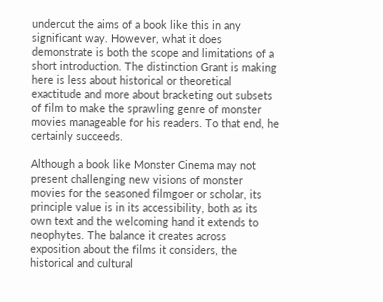undercut the aims of a book like this in any significant way. However, what it does demonstrate is both the scope and limitations of a short introduction. The distinction Grant is making here is less about historical or theoretical exactitude and more about bracketing out subsets of film to make the sprawling genre of monster movies manageable for his readers. To that end, he certainly succeeds.

Although a book like Monster Cinema may not present challenging new visions of monster movies for the seasoned filmgoer or scholar, its principle value is in its accessibility, both as its own text and the welcoming hand it extends to neophytes. The balance it creates across exposition about the films it considers, the historical and cultural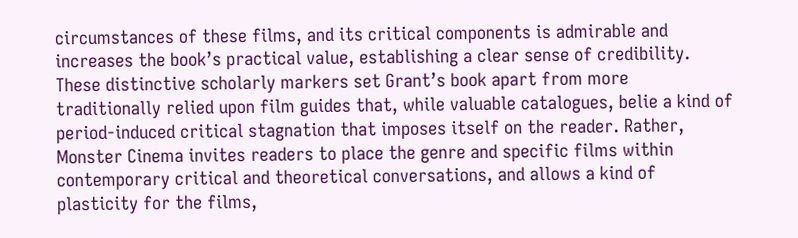circumstances of these films, and its critical components is admirable and increases the book’s practical value, establishing a clear sense of credibility. These distinctive scholarly markers set Grant’s book apart from more traditionally relied upon film guides that, while valuable catalogues, belie a kind of period-induced critical stagnation that imposes itself on the reader. Rather, Monster Cinema invites readers to place the genre and specific films within contemporary critical and theoretical conversations, and allows a kind of plasticity for the films,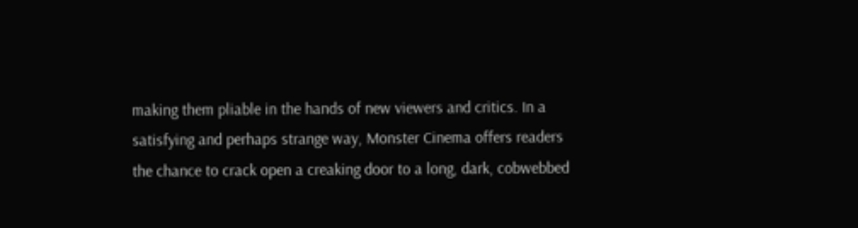making them pliable in the hands of new viewers and critics. In a satisfying and perhaps strange way, Monster Cinema offers readers the chance to crack open a creaking door to a long, dark, cobwebbed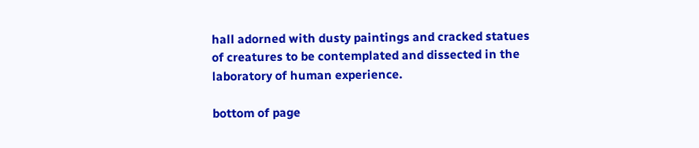hall adorned with dusty paintings and cracked statues of creatures to be contemplated and dissected in the laboratory of human experience.

bottom of page